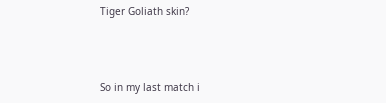Tiger Goliath skin?



So in my last match i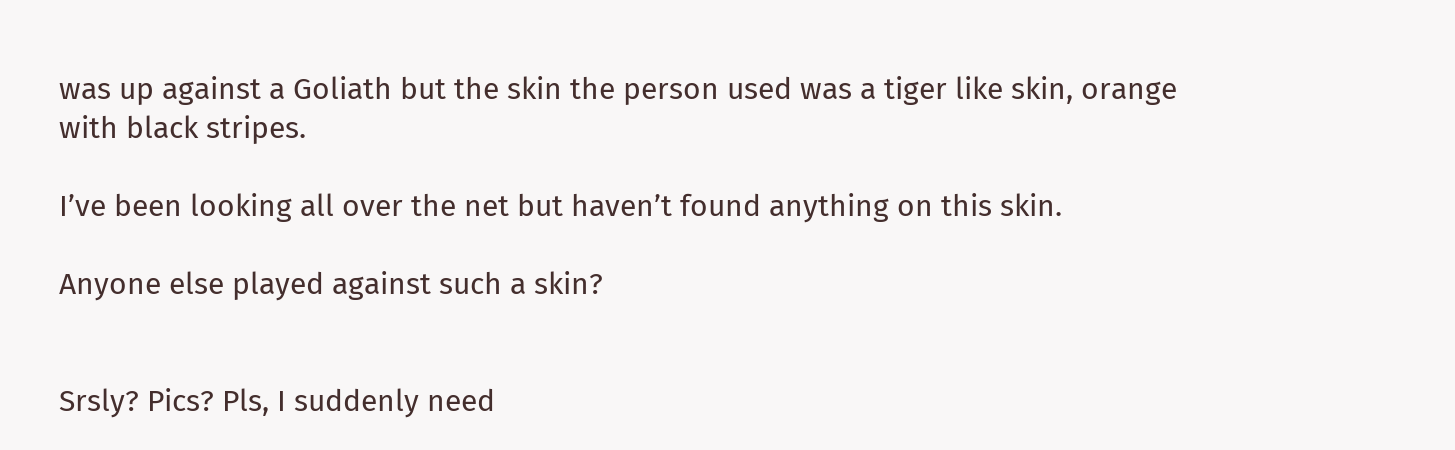was up against a Goliath but the skin the person used was a tiger like skin, orange with black stripes.

I’ve been looking all over the net but haven’t found anything on this skin.

Anyone else played against such a skin?


Srsly? Pics? Pls, I suddenly need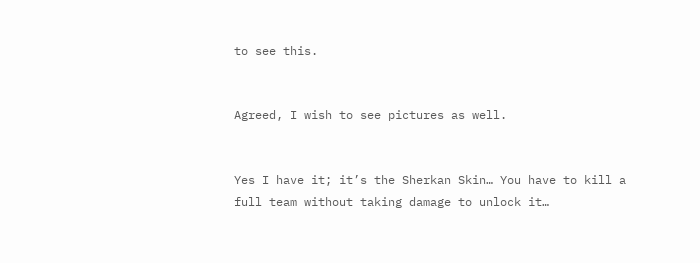to see this.


Agreed, I wish to see pictures as well.


Yes I have it; it’s the Sherkan Skin… You have to kill a full team without taking damage to unlock it…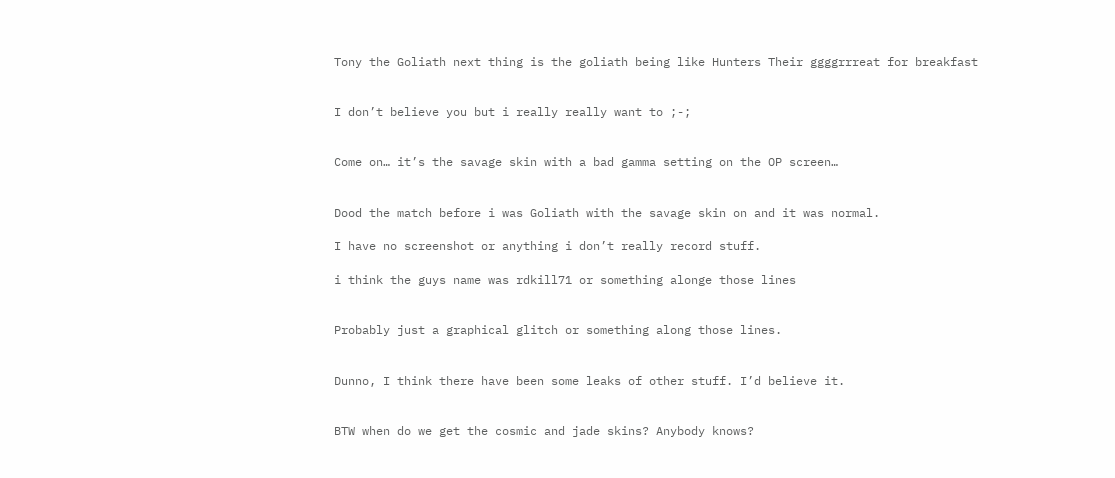Tony the Goliath next thing is the goliath being like Hunters Their ggggrrreat for breakfast


I don’t believe you but i really really want to ;-;


Come on… it’s the savage skin with a bad gamma setting on the OP screen…


Dood the match before i was Goliath with the savage skin on and it was normal.

I have no screenshot or anything i don’t really record stuff.

i think the guys name was rdkill71 or something alonge those lines


Probably just a graphical glitch or something along those lines.


Dunno, I think there have been some leaks of other stuff. I’d believe it.


BTW when do we get the cosmic and jade skins? Anybody knows?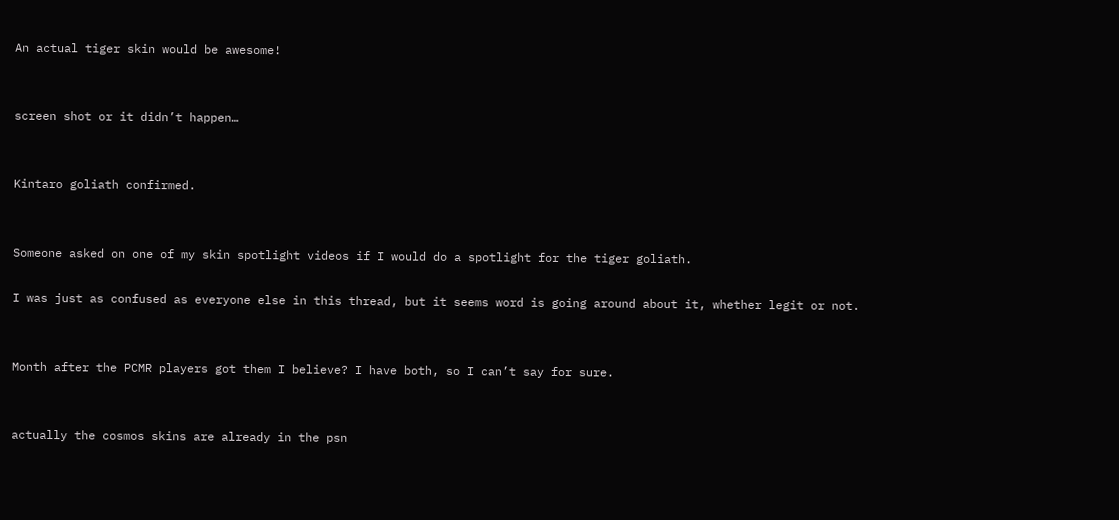An actual tiger skin would be awesome!


screen shot or it didn’t happen…


Kintaro goliath confirmed.


Someone asked on one of my skin spotlight videos if I would do a spotlight for the tiger goliath.

I was just as confused as everyone else in this thread, but it seems word is going around about it, whether legit or not.


Month after the PCMR players got them I believe? I have both, so I can’t say for sure.


actually the cosmos skins are already in the psn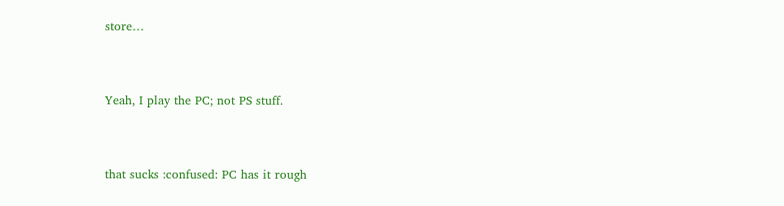store…


Yeah, I play the PC; not PS stuff.


that sucks :confused: PC has it rough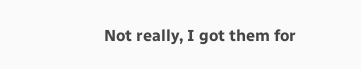Not really, I got them for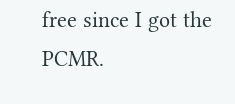free since I got the PCMR.